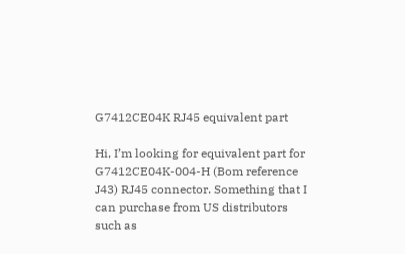G7412CE04K RJ45 equivalent part

Hi, I’m looking for equivalent part for G7412CE04K-004-H (Bom reference J43) RJ45 connector. Something that I can purchase from US distributors such as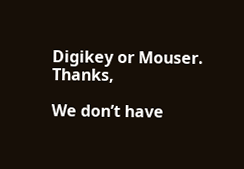Digikey or Mouser. Thanks,

We don’t have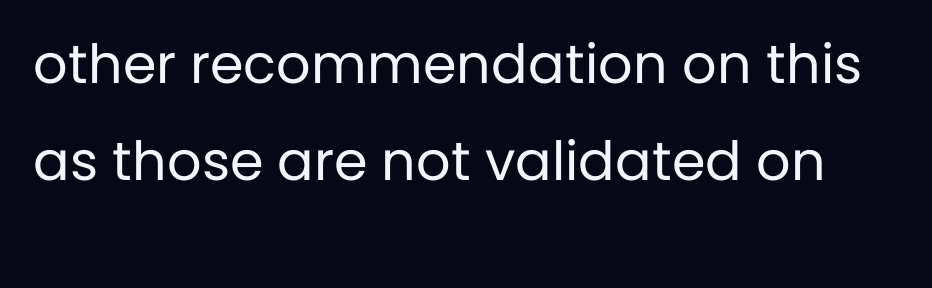other recommendation on this as those are not validated on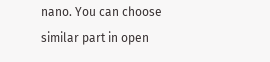nano. You can choose similar part in open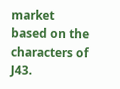market based on the characters of J43.